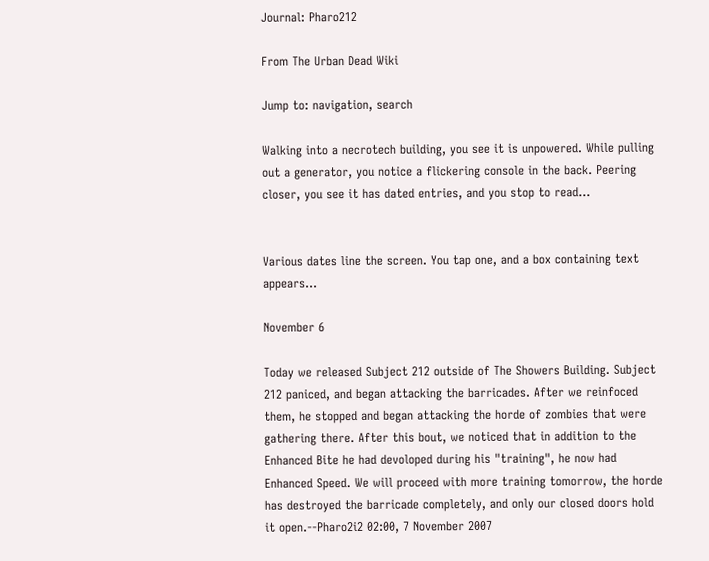Journal: Pharo212

From The Urban Dead Wiki

Jump to: navigation, search

Walking into a necrotech building, you see it is unpowered. While pulling out a generator, you notice a flickering console in the back. Peering closer, you see it has dated entries, and you stop to read...


Various dates line the screen. You tap one, and a box containing text appears...

November 6

Today we released Subject 212 outside of The Showers Building. Subject 212 paniced, and began attacking the barricades. After we reinfoced them, he stopped and began attacking the horde of zombies that were gathering there. After this bout, we noticed that in addition to the Enhanced Bite he had devoloped during his "training", he now had Enhanced Speed. We will proceed with more training tomorrow, the horde has destroyed the barricade completely, and only our closed doors hold it open.--Pharo2i2 02:00, 7 November 2007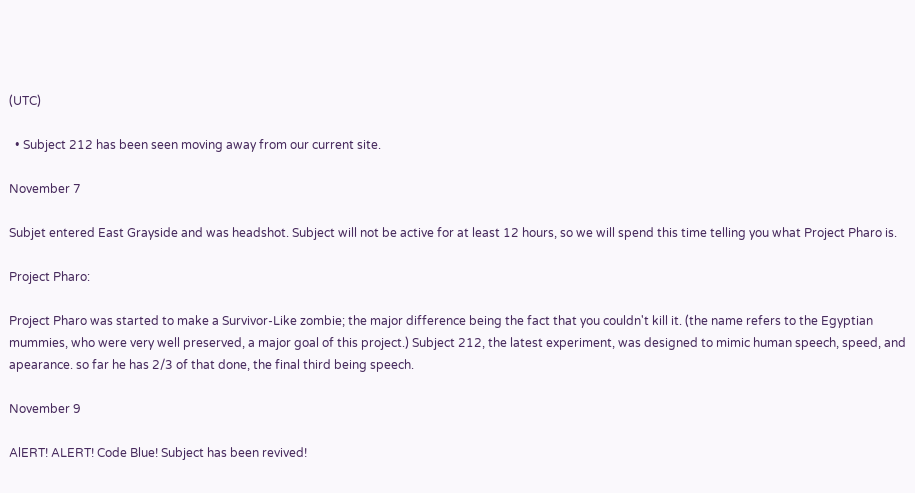(UTC)

  • Subject 212 has been seen moving away from our current site.

November 7

Subjet entered East Grayside and was headshot. Subject will not be active for at least 12 hours, so we will spend this time telling you what Project Pharo is.

Project Pharo:

Project Pharo was started to make a Survivor-Like zombie; the major difference being the fact that you couldn't kill it. (the name refers to the Egyptian mummies, who were very well preserved, a major goal of this project.) Subject 212, the latest experiment, was designed to mimic human speech, speed, and apearance. so far he has 2/3 of that done, the final third being speech.

November 9

AlERT! ALERT! Code Blue! Subject has been revived!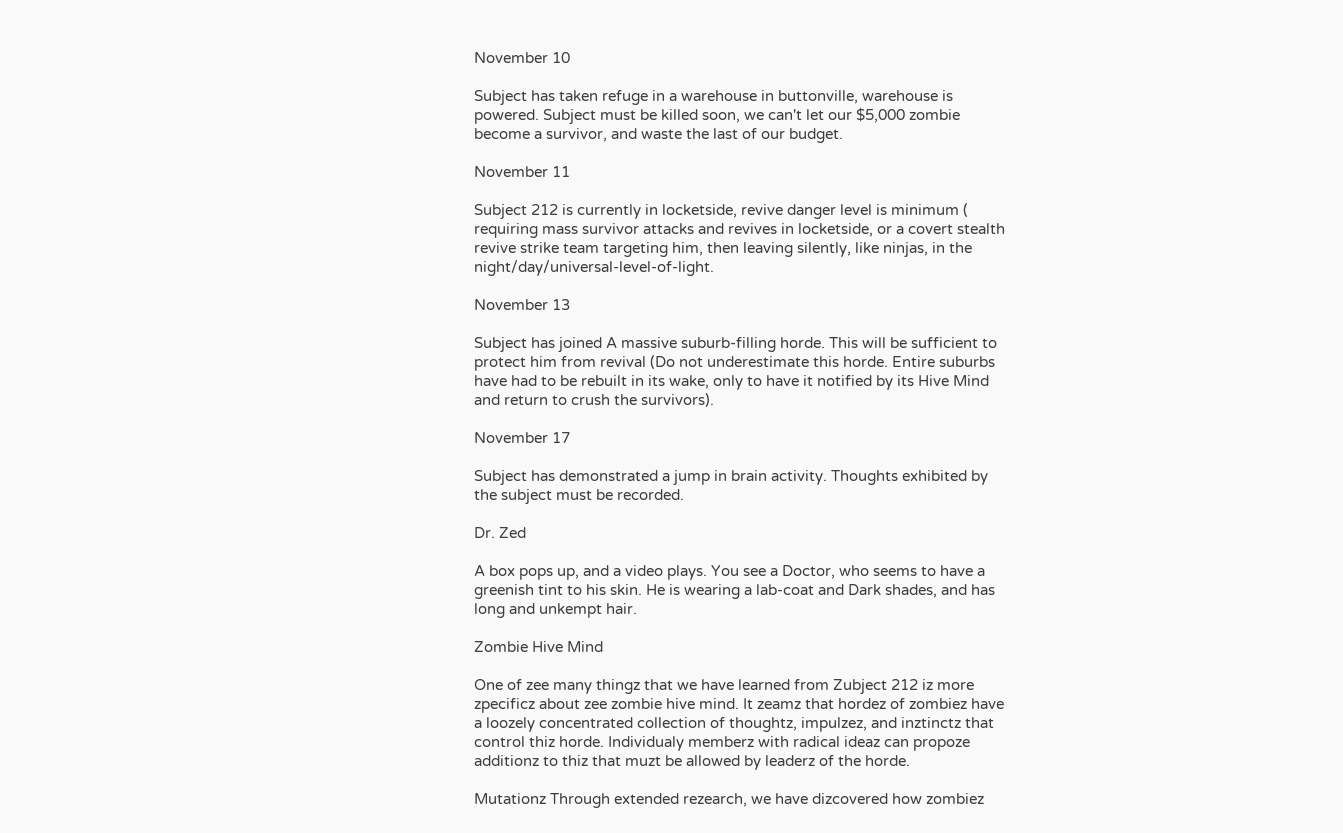November 10

Subject has taken refuge in a warehouse in buttonville, warehouse is powered. Subject must be killed soon, we can't let our $5,000 zombie become a survivor, and waste the last of our budget.

November 11

Subject 212 is currently in locketside, revive danger level is minimum ( requiring mass survivor attacks and revives in locketside, or a covert stealth revive strike team targeting him, then leaving silently, like ninjas, in the night/day/universal-level-of-light.

November 13

Subject has joined A massive suburb-filling horde. This will be sufficient to protect him from revival (Do not underestimate this horde. Entire suburbs have had to be rebuilt in its wake, only to have it notified by its Hive Mind and return to crush the survivors).

November 17

Subject has demonstrated a jump in brain activity. Thoughts exhibited by the subject must be recorded.

Dr. Zed

A box pops up, and a video plays. You see a Doctor, who seems to have a greenish tint to his skin. He is wearing a lab-coat and Dark shades, and has long and unkempt hair.

Zombie Hive Mind

One of zee many thingz that we have learned from Zubject 212 iz more zpecificz about zee zombie hive mind. It zeamz that hordez of zombiez have a loozely concentrated collection of thoughtz, impulzez, and inztinctz that control thiz horde. Individualy memberz with radical ideaz can propoze additionz to thiz that muzt be allowed by leaderz of the horde.

Mutationz Through extended rezearch, we have dizcovered how zombiez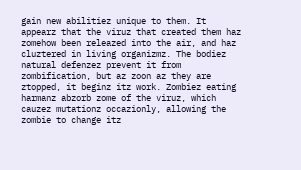gain new abilitiez unique to them. It appearz that the viruz that created them haz zomehow been releazed into the air, and haz cluztered in living organizmz. The bodiez natural defenzez prevent it from zombification, but az zoon az they are ztopped, it beginz itz work. Zombiez eating harmanz abzorb zome of the viruz, which cauzez mutationz occazionly, allowing the zombie to change itz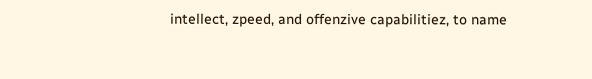intellect, zpeed, and offenzive capabilitiez, to name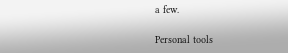a few.

Personal tools